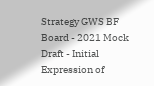Strategy GWS BF Board - 2021 Mock Draft - Initial Expression of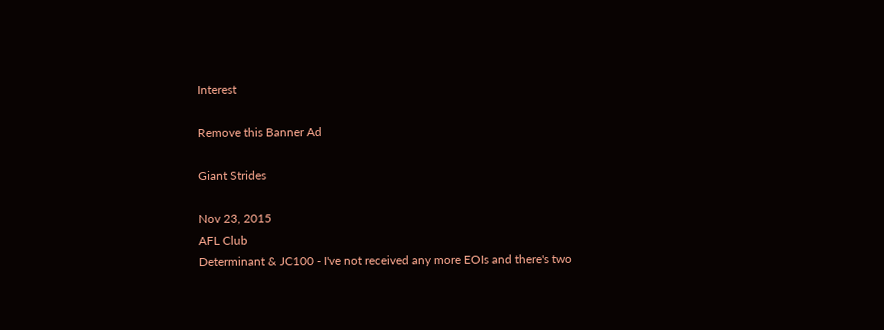Interest

Remove this Banner Ad

Giant Strides

Nov 23, 2015
AFL Club
Determinant & JC100 - I've not received any more EOIs and there's two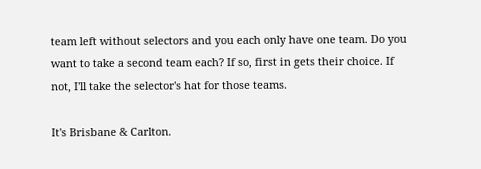team left without selectors and you each only have one team. Do you want to take a second team each? If so, first in gets their choice. If not, I'll take the selector's hat for those teams.

It's Brisbane & Carlton.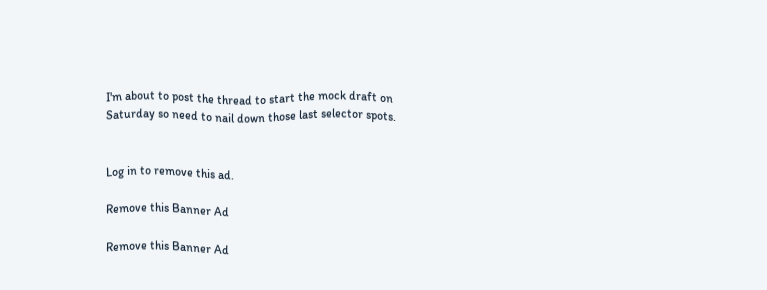I'm about to post the thread to start the mock draft on Saturday so need to nail down those last selector spots.


Log in to remove this ad.

Remove this Banner Ad

Remove this Banner Ad